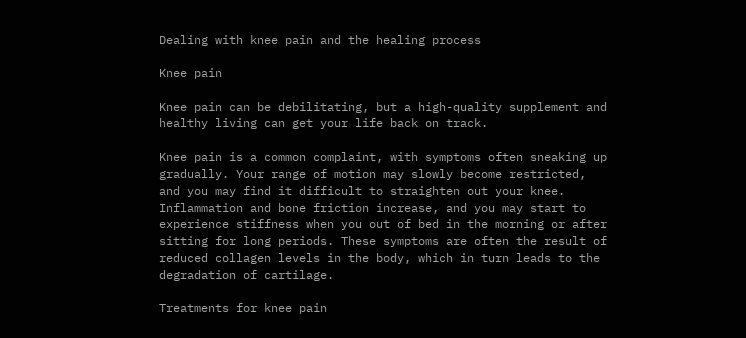Dealing with knee pain and the healing process

Knee pain

Knee pain can be debilitating, but a high-quality supplement and healthy living can get your life back on track.

Knee pain is a common complaint, with symptoms often sneaking up gradually. Your range of motion may slowly become restricted, and you may find it difficult to straighten out your knee. Inflammation and bone friction increase, and you may start to experience stiffness when you out of bed in the morning or after sitting for long periods. These symptoms are often the result of reduced collagen levels in the body, which in turn leads to the degradation of cartilage.

Treatments for knee pain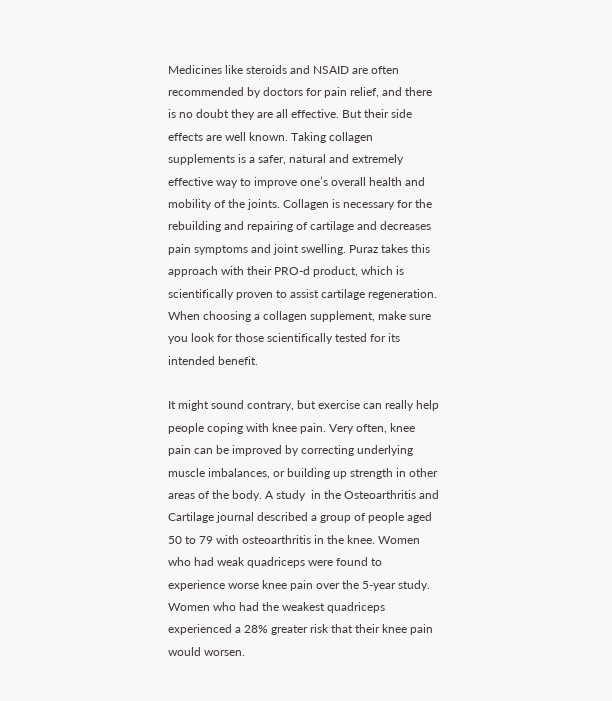Medicines like steroids and NSAID are often recommended by doctors for pain relief, and there is no doubt they are all effective. But their side effects are well known. Taking collagen supplements is a safer, natural and extremely effective way to improve one’s overall health and mobility of the joints. Collagen is necessary for the rebuilding and repairing of cartilage and decreases pain symptoms and joint swelling. Puraz takes this approach with their PRO-d product, which is scientifically proven to assist cartilage regeneration. When choosing a collagen supplement, make sure you look for those scientifically tested for its intended benefit.

It might sound contrary, but exercise can really help people coping with knee pain. Very often, knee pain can be improved by correcting underlying muscle imbalances, or building up strength in other areas of the body. A study  in the Osteoarthritis and Cartilage journal described a group of people aged 50 to 79 with osteoarthritis in the knee. Women who had weak quadriceps were found to experience worse knee pain over the 5-year study. Women who had the weakest quadriceps experienced a 28% greater risk that their knee pain would worsen.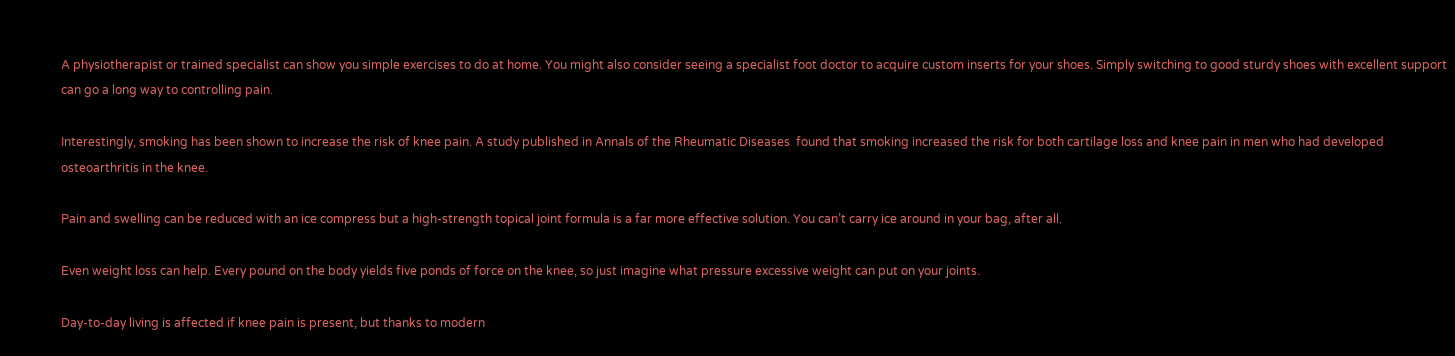A physiotherapist or trained specialist can show you simple exercises to do at home. You might also consider seeing a specialist foot doctor to acquire custom inserts for your shoes. Simply switching to good sturdy shoes with excellent support can go a long way to controlling pain.

Interestingly, smoking has been shown to increase the risk of knee pain. A study published in Annals of the Rheumatic Diseases  found that smoking increased the risk for both cartilage loss and knee pain in men who had developed osteoarthritis in the knee.

Pain and swelling can be reduced with an ice compress but a high-strength topical joint formula is a far more effective solution. You can’t carry ice around in your bag, after all.

Even weight loss can help. Every pound on the body yields five ponds of force on the knee, so just imagine what pressure excessive weight can put on your joints.

Day-to-day living is affected if knee pain is present, but thanks to modern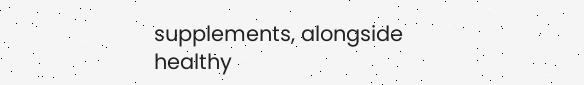supplements, alongside healthy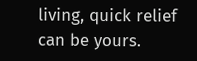living, quick relief can be yours.